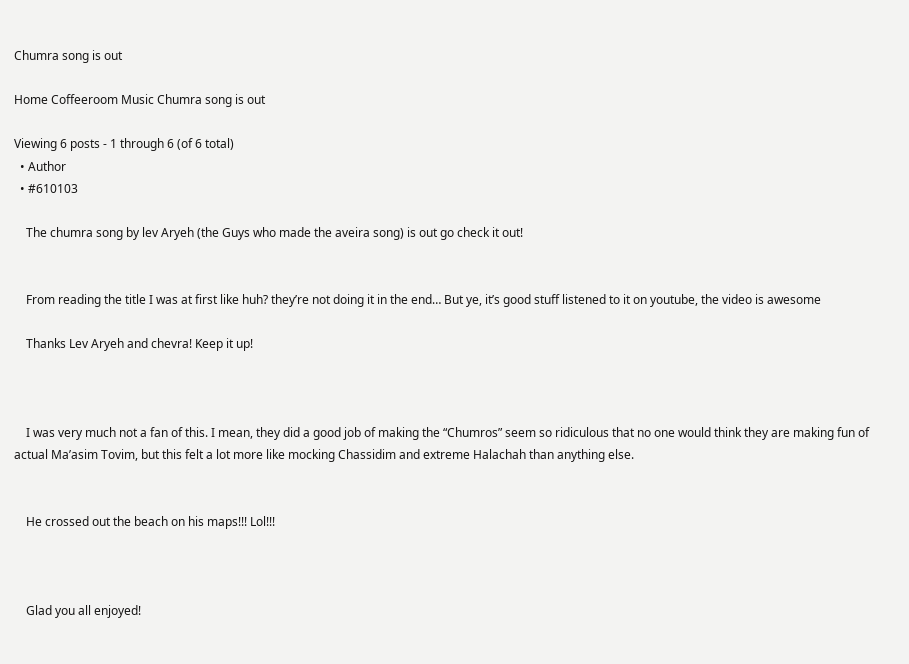Chumra song is out

Home Coffeeroom Music Chumra song is out

Viewing 6 posts - 1 through 6 (of 6 total)
  • Author
  • #610103

    The chumra song by lev Aryeh (the Guys who made the aveira song) is out go check it out!


    From reading the title I was at first like huh? they’re not doing it in the end… But ye, it’s good stuff listened to it on youtube, the video is awesome

    Thanks Lev Aryeh and chevra! Keep it up!



    I was very much not a fan of this. I mean, they did a good job of making the “Chumros” seem so ridiculous that no one would think they are making fun of actual Ma’asim Tovim, but this felt a lot more like mocking Chassidim and extreme Halachah than anything else.


    He crossed out the beach on his maps!!! Lol!!!



    Glad you all enjoyed!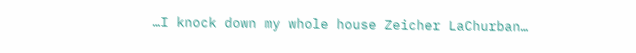…I knock down my whole house Zeicher LaChurban…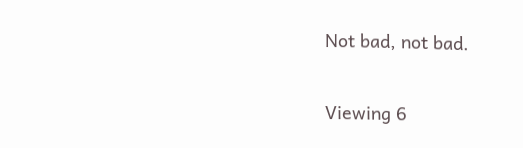Not bad, not bad.

Viewing 6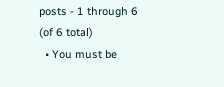posts - 1 through 6 (of 6 total)
  • You must be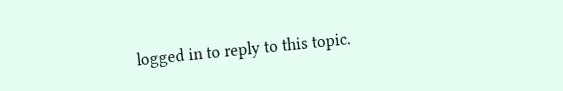logged in to reply to this topic.